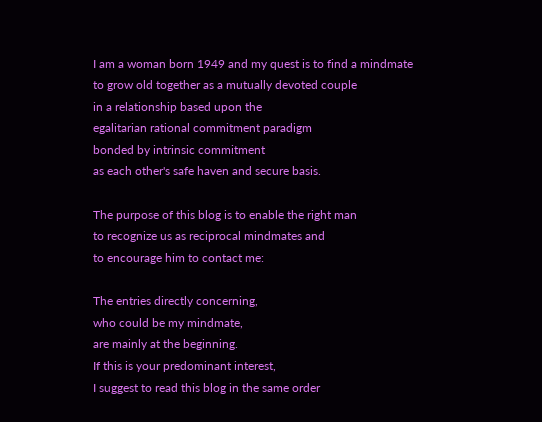I am a woman born 1949 and my quest is to find a mindmate
to grow old together as a mutually devoted couple
in a relationship based upon the
egalitarian rational commitment paradigm
bonded by intrinsic commitment
as each other's safe haven and secure basis.

The purpose of this blog is to enable the right man
to recognize us as reciprocal mindmates and
to encourage him to contact me:

The entries directly concerning,
who could be my mindmate,
are mainly at the beginning.
If this is your predominant interest,
I suggest to read this blog in the same order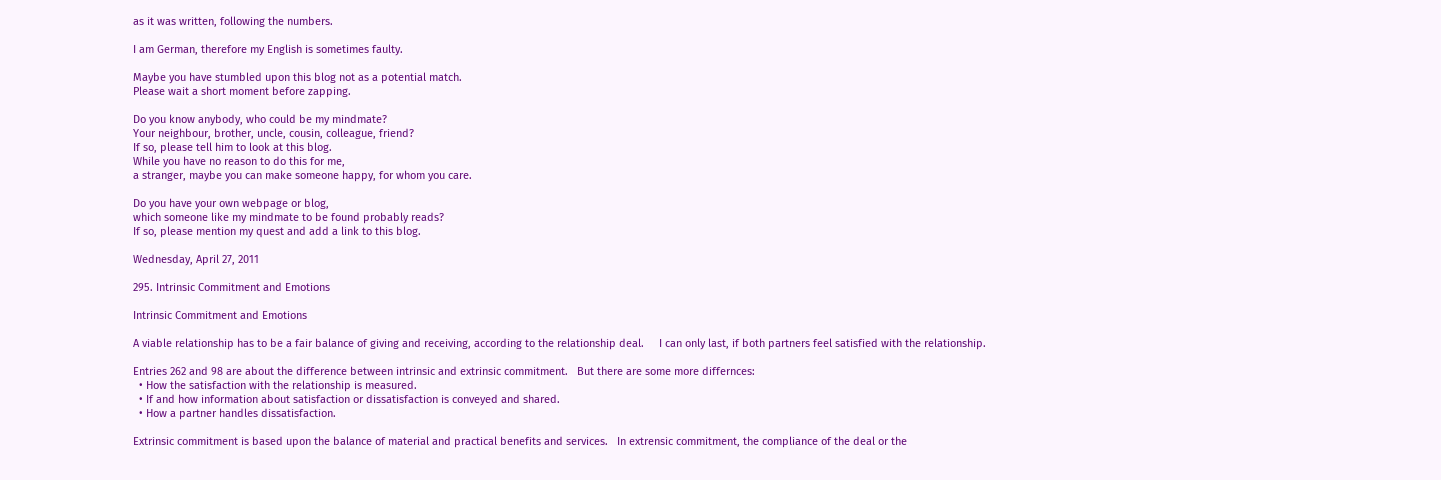as it was written, following the numbers.

I am German, therefore my English is sometimes faulty.

Maybe you have stumbled upon this blog not as a potential match.
Please wait a short moment before zapping.

Do you know anybody, who could be my mindmate?
Your neighbour, brother, uncle, cousin, colleague, friend?
If so, please tell him to look at this blog.
While you have no reason to do this for me,
a stranger, maybe you can make someone happy, for whom you care.

Do you have your own webpage or blog,
which someone like my mindmate to be found probably reads?
If so, please mention my quest and add a link to this blog.

Wednesday, April 27, 2011

295. Intrinsic Commitment and Emotions

Intrinsic Commitment and Emotions

A viable relationship has to be a fair balance of giving and receiving, according to the relationship deal.     I can only last, if both partners feel satisfied with the relationship.

Entries 262 and 98 are about the difference between intrinsic and extrinsic commitment.   But there are some more differnces:
  • How the satisfaction with the relationship is measured.
  • If and how information about satisfaction or dissatisfaction is conveyed and shared.
  • How a partner handles dissatisfaction.

Extrinsic commitment is based upon the balance of material and practical benefits and services.   In extrensic commitment, the compliance of the deal or the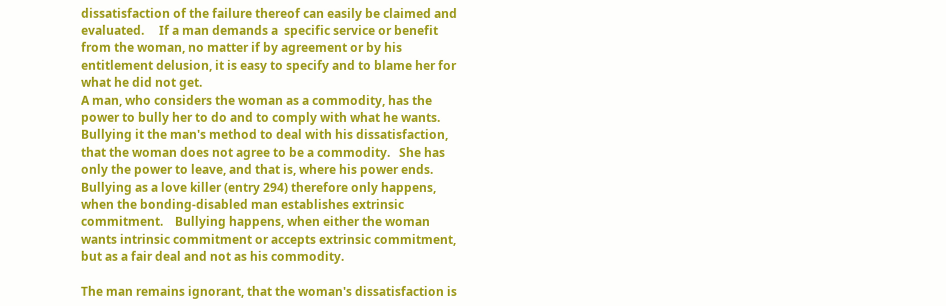dissatisfaction of the failure thereof can easily be claimed and evaluated.     If a man demands a  specific service or benefit from the woman, no matter if by agreement or by his entitlement delusion, it is easy to specify and to blame her for what he did not get.
A man, who considers the woman as a commodity, has the power to bully her to do and to comply with what he wants.    Bullying it the man's method to deal with his dissatisfaction, that the woman does not agree to be a commodity.   She has only the power to leave, and that is, where his power ends.
Bullying as a love killer (entry 294) therefore only happens, when the bonding-disabled man establishes extrinsic commitment.    Bullying happens, when either the woman wants intrinsic commitment or accepts extrinsic commitment, but as a fair deal and not as his commodity.

The man remains ignorant, that the woman's dissatisfaction is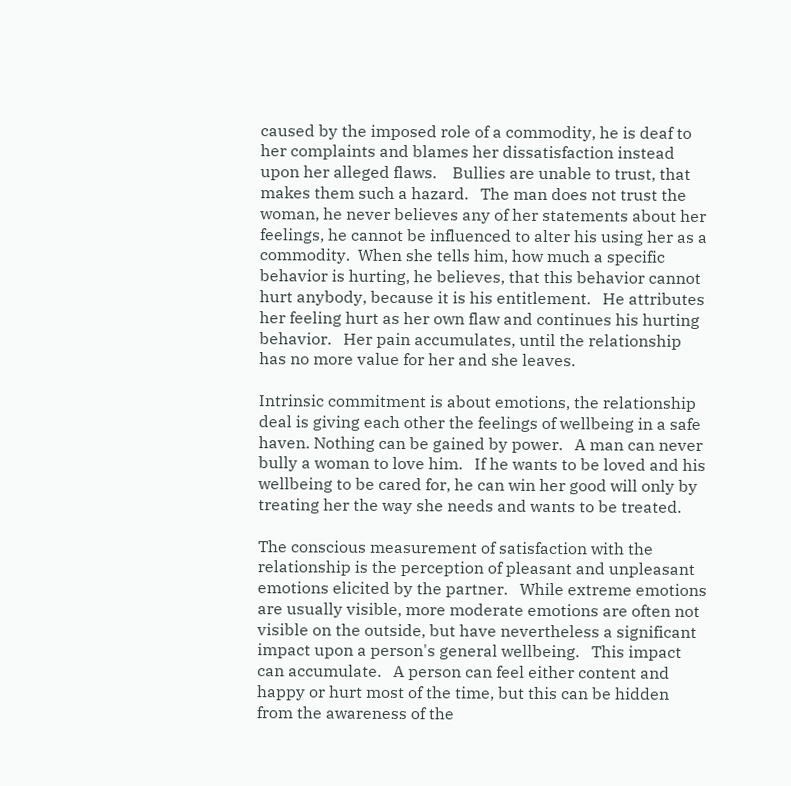caused by the imposed role of a commodity, he is deaf to her complaints and blames her dissatisfaction instead upon her alleged flaws.    Bullies are unable to trust, that makes them such a hazard.   The man does not trust the woman, he never believes any of her statements about her feelings, he cannot be influenced to alter his using her as a commodity.  When she tells him, how much a specific behavior is hurting, he believes, that this behavior cannot hurt anybody, because it is his entitlement.   He attributes her feeling hurt as her own flaw and continues his hurting behavior.   Her pain accumulates, until the relationship has no more value for her and she leaves.

Intrinsic commitment is about emotions, the relationship deal is giving each other the feelings of wellbeing in a safe haven. Nothing can be gained by power.   A man can never bully a woman to love him.   If he wants to be loved and his wellbeing to be cared for, he can win her good will only by treating her the way she needs and wants to be treated.

The conscious measurement of satisfaction with the relationship is the perception of pleasant and unpleasant emotions elicited by the partner.   While extreme emotions are usually visible, more moderate emotions are often not visible on the outside, but have nevertheless a significant impact upon a person's general wellbeing.   This impact can accumulate.   A person can feel either content and happy or hurt most of the time, but this can be hidden from the awareness of the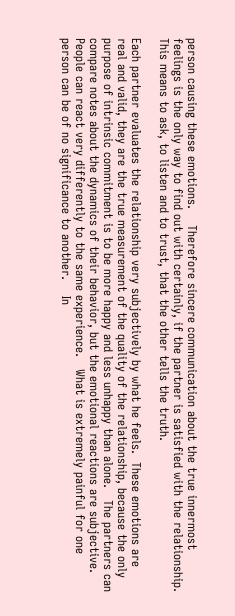person causing these emotions.    Therefore sincere communication about the true innermost feelings is the only way to find out with certainly, if the partner is satisfied with the relationship.   This means to ask, to listen and to trust, that the other tells the truth.

Each partner evaluates the relationship very subjectively by what he feels.  These emotions are real and valid, they are the true measurement of the quality of the relationship, because the only purpose of intrinsic commitment is to be more happy and less unhappy than alone.   The partners can compare notes about the dynamics of their behavior, but the emotional reactions are subjective.   People can react very differently to the same experience.   What is extremely painful for one person can be of no significance to another.    In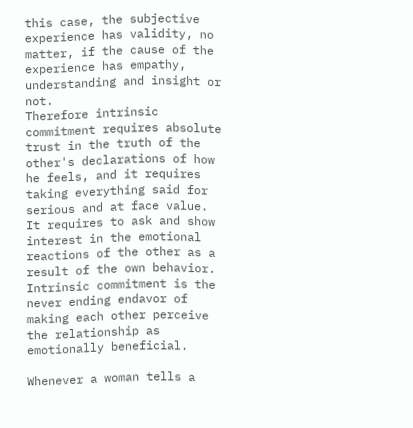this case, the subjective experience has validity, no matter, if the cause of the experience has empathy, understanding and insight or not.
Therefore intrinsic commitment requires absolute trust in the truth of the other's declarations of how he feels, and it requires taking everything said for serious and at face value.    It requires to ask and show interest in the emotional reactions of the other as a result of the own behavior.   Intrinsic commitment is the never ending endavor of making each other perceive the relationship as emotionally beneficial.

Whenever a woman tells a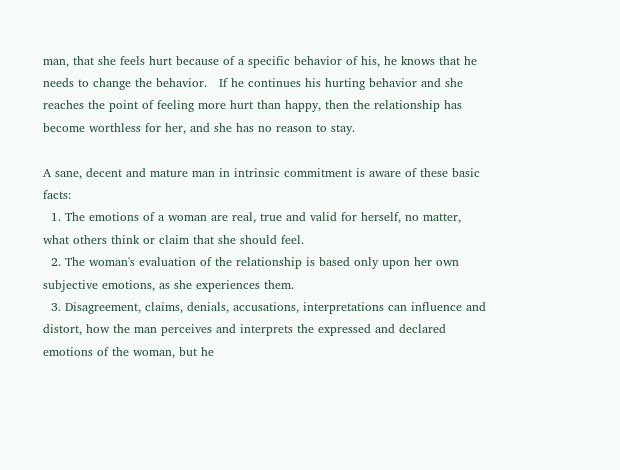man, that she feels hurt because of a specific behavior of his, he knows that he needs to change the behavior.   If he continues his hurting behavior and she reaches the point of feeling more hurt than happy, then the relationship has become worthless for her, and she has no reason to stay.

A sane, decent and mature man in intrinsic commitment is aware of these basic facts:
  1. The emotions of a woman are real, true and valid for herself, no matter, what others think or claim that she should feel.
  2. The woman's evaluation of the relationship is based only upon her own subjective emotions, as she experiences them.
  3. Disagreement, claims, denials, accusations, interpretations can influence and distort, how the man perceives and interprets the expressed and declared emotions of the woman, but he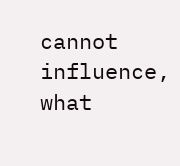cannot influence, what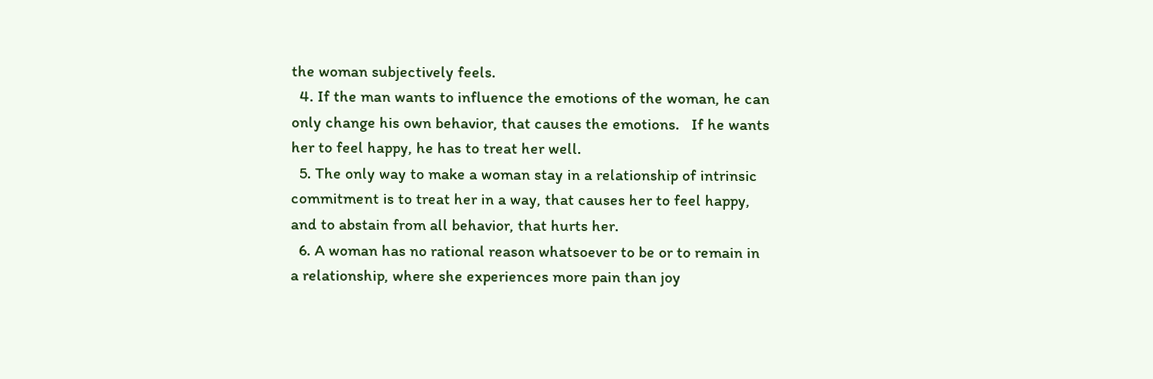the woman subjectively feels.
  4. If the man wants to influence the emotions of the woman, he can only change his own behavior, that causes the emotions.   If he wants her to feel happy, he has to treat her well.
  5. The only way to make a woman stay in a relationship of intrinsic commitment is to treat her in a way, that causes her to feel happy, and to abstain from all behavior, that hurts her.
  6. A woman has no rational reason whatsoever to be or to remain in a relationship, where she experiences more pain than joy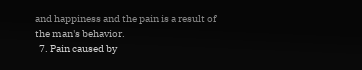and happiness and the pain is a result of the man's behavior.
  7. Pain caused by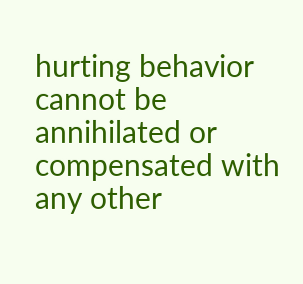hurting behavior cannot be annihilated or compensated with any other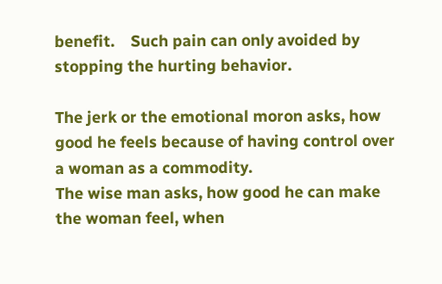benefit.    Such pain can only avoided by stopping the hurting behavior.

The jerk or the emotional moron asks, how good he feels because of having control over a woman as a commodity.
The wise man asks, how good he can make the woman feel, when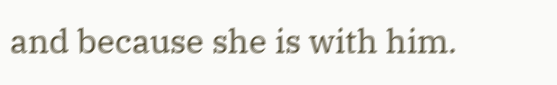and because she is with him.